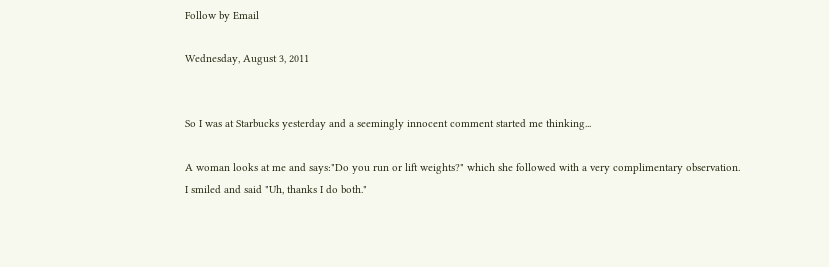Follow by Email

Wednesday, August 3, 2011


So I was at Starbucks yesterday and a seemingly innocent comment started me thinking...

A woman looks at me and says:"Do you run or lift weights?" which she followed with a very complimentary observation.
I smiled and said "Uh, thanks I do both."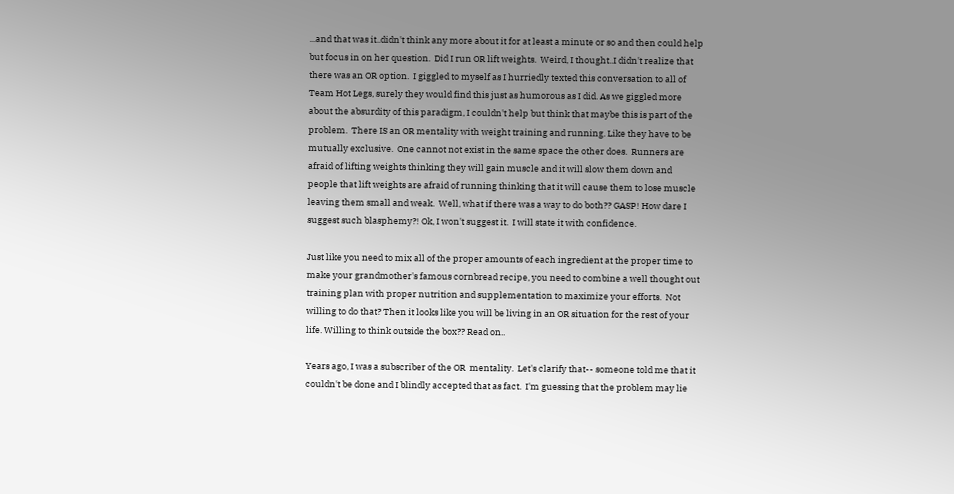...and that was it..didn't think any more about it for at least a minute or so and then could help but focus in on her question.  Did I run OR lift weights.  Weird, I thought..I didn't realize that there was an OR option.  I giggled to myself as I hurriedly texted this conversation to all of Team Hot Legs, surely they would find this just as humorous as I did. As we giggled more about the absurdity of this paradigm, I couldn't help but think that maybe this is part of the problem.  There IS an OR mentality with weight training and running. Like they have to be mutually exclusive.  One cannot not exist in the same space the other does.  Runners are afraid of lifting weights thinking they will gain muscle and it will slow them down and people that lift weights are afraid of running thinking that it will cause them to lose muscle leaving them small and weak.  Well, what if there was a way to do both?? GASP! How dare I suggest such blasphemy?! Ok, I won't suggest it.  I will state it with confidence.

Just like you need to mix all of the proper amounts of each ingredient at the proper time to make your grandmother's famous cornbread recipe, you need to combine a well thought out training plan with proper nutrition and supplementation to maximize your efforts.  Not willing to do that? Then it looks like you will be living in an OR situation for the rest of your life. Willing to think outside the box?? Read on..

Years ago, I was a subscriber of the OR  mentality.  Let's clarify that-- someone told me that it couldn't be done and I blindly accepted that as fact.  I'm guessing that the problem may lie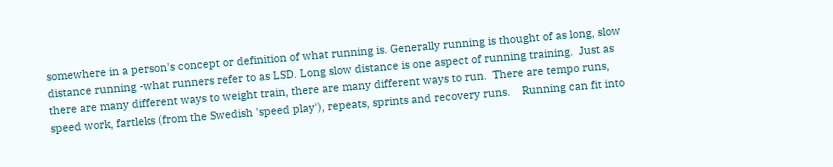somewhere in a person's concept or definition of what running is. Generally running is thought of as long, slow distance running -what runners refer to as LSD. Long slow distance is one aspect of running training.  Just as there are many different ways to weight train, there are many different ways to run.  There are tempo runs, speed work, fartleks (from the Swedish 'speed play'), repeats, sprints and recovery runs.    Running can fit into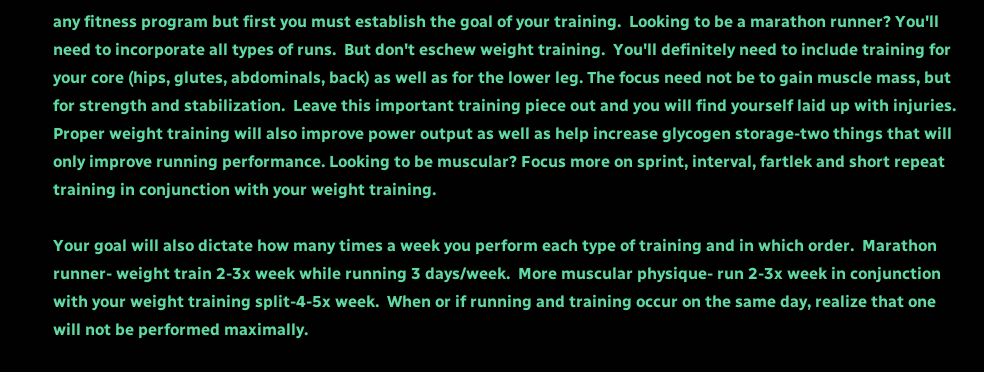any fitness program but first you must establish the goal of your training.  Looking to be a marathon runner? You'll need to incorporate all types of runs.  But don't eschew weight training.  You'll definitely need to include training for your core (hips, glutes, abdominals, back) as well as for the lower leg. The focus need not be to gain muscle mass, but for strength and stabilization.  Leave this important training piece out and you will find yourself laid up with injuries.  Proper weight training will also improve power output as well as help increase glycogen storage-two things that will only improve running performance. Looking to be muscular? Focus more on sprint, interval, fartlek and short repeat training in conjunction with your weight training.

Your goal will also dictate how many times a week you perform each type of training and in which order.  Marathon runner- weight train 2-3x week while running 3 days/week.  More muscular physique- run 2-3x week in conjunction with your weight training split-4-5x week.  When or if running and training occur on the same day, realize that one will not be performed maximally.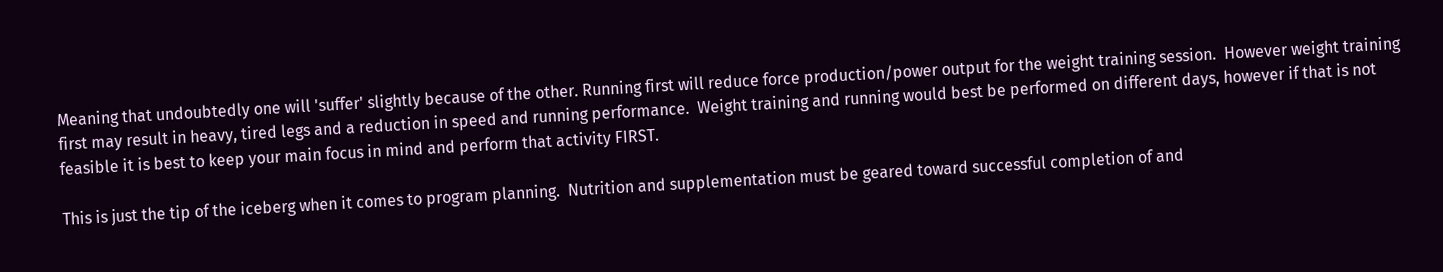Meaning that undoubtedly one will 'suffer' slightly because of the other. Running first will reduce force production/power output for the weight training session.  However weight training first may result in heavy, tired legs and a reduction in speed and running performance.  Weight training and running would best be performed on different days, however if that is not feasible it is best to keep your main focus in mind and perform that activity FIRST.

This is just the tip of the iceberg when it comes to program planning.  Nutrition and supplementation must be geared toward successful completion of and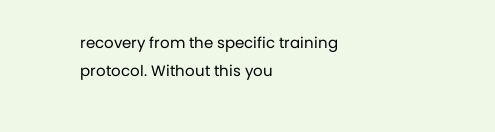recovery from the specific training protocol. Without this you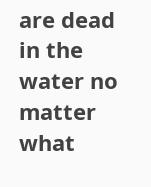are dead in the water no matter what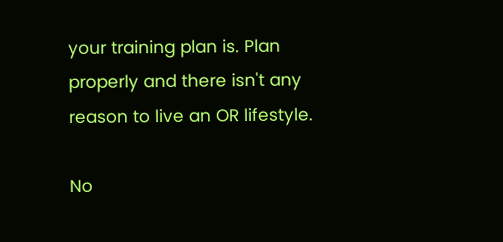your training plan is. Plan properly and there isn't any reason to live an OR lifestyle.

No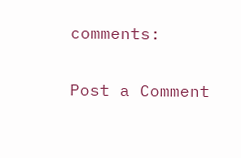comments:

Post a Comment